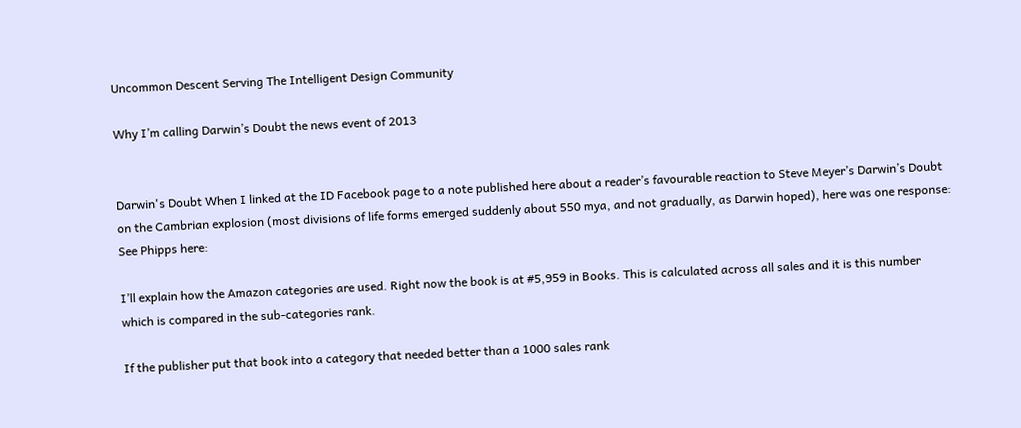Uncommon Descent Serving The Intelligent Design Community

Why I’m calling Darwin’s Doubt the news event of 2013


Darwin's Doubt When I linked at the ID Facebook page to a note published here about a reader’s favourable reaction to Steve Meyer’s Darwin’s Doubt on the Cambrian explosion (most divisions of life forms emerged suddenly about 550 mya, and not gradually, as Darwin hoped), here was one response: See Phipps here:

I’ll explain how the Amazon categories are used. Right now the book is at #5,959 in Books. This is calculated across all sales and it is this number which is compared in the sub-categories rank.

If the publisher put that book into a category that needed better than a 1000 sales rank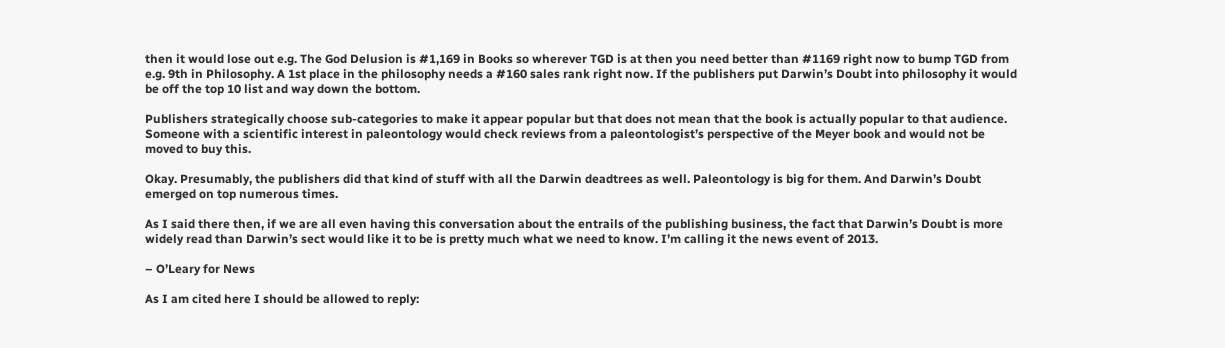then it would lose out e.g. The God Delusion is #1,169 in Books so wherever TGD is at then you need better than #1169 right now to bump TGD from e.g. 9th in Philosophy. A 1st place in the philosophy needs a #160 sales rank right now. If the publishers put Darwin’s Doubt into philosophy it would be off the top 10 list and way down the bottom.

Publishers strategically choose sub-categories to make it appear popular but that does not mean that the book is actually popular to that audience. Someone with a scientific interest in paleontology would check reviews from a paleontologist’s perspective of the Meyer book and would not be moved to buy this.

Okay. Presumably, the publishers did that kind of stuff with all the Darwin deadtrees as well. Paleontology is big for them. And Darwin’s Doubt emerged on top numerous times.

As I said there then, if we are all even having this conversation about the entrails of the publishing business, the fact that Darwin’s Doubt is more widely read than Darwin’s sect would like it to be is pretty much what we need to know. I’m calling it the news event of 2013.

– O’Leary for News

As I am cited here I should be allowed to reply: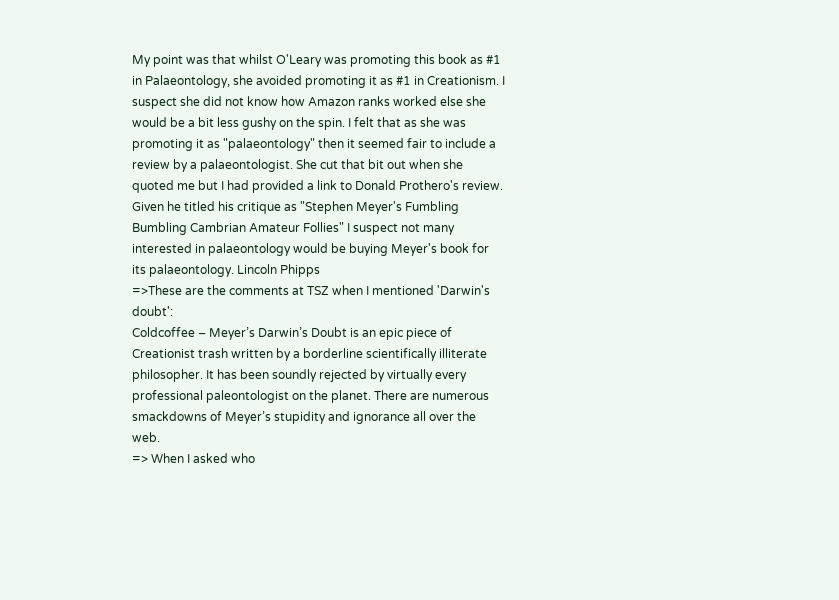My point was that whilst O'Leary was promoting this book as #1 in Palaeontology, she avoided promoting it as #1 in Creationism. I suspect she did not know how Amazon ranks worked else she would be a bit less gushy on the spin. I felt that as she was promoting it as "palaeontology" then it seemed fair to include a review by a palaeontologist. She cut that bit out when she quoted me but I had provided a link to Donald Prothero's review. Given he titled his critique as "Stephen Meyer's Fumbling Bumbling Cambrian Amateur Follies" I suspect not many interested in palaeontology would be buying Meyer's book for its palaeontology. Lincoln Phipps
=>These are the comments at TSZ when I mentioned 'Darwin's doubt':
Coldcoffee – Meyer’s Darwin’s Doubt is an epic piece of Creationist trash written by a borderline scientifically illiterate philosopher. It has been soundly rejected by virtually every professional paleontologist on the planet. There are numerous smackdowns of Meyer’s stupidity and ignorance all over the web.
=> When I asked who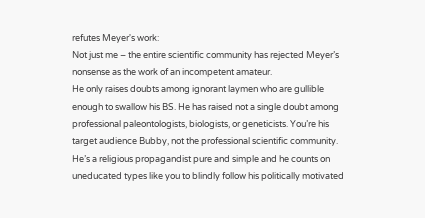refutes Meyer's work:
Not just me – the entire scientific community has rejected Meyer’s nonsense as the work of an incompetent amateur.
He only raises doubts among ignorant laymen who are gullible enough to swallow his BS. He has raised not a single doubt among professional paleontologists, biologists, or geneticists. You’re his target audience Bubby, not the professional scientific community. He’s a religious propagandist pure and simple and he counts on uneducated types like you to blindly follow his politically motivated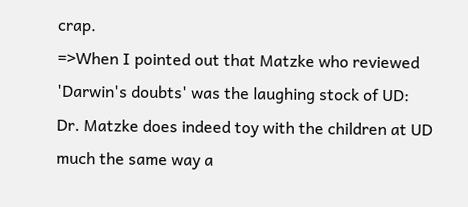crap.
=>When I pointed out that Matzke who reviewed 'Darwin's doubts' was the laughing stock of UD:
Dr. Matzke does indeed toy with the children at UD much the same way a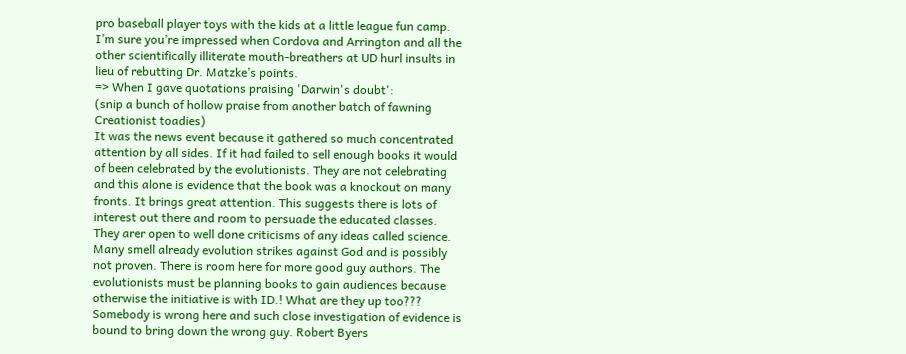pro baseball player toys with the kids at a little league fun camp. I’m sure you’re impressed when Cordova and Arrington and all the other scientifically illiterate mouth-breathers at UD hurl insults in lieu of rebutting Dr. Matzke’s points.
=> When I gave quotations praising 'Darwin's doubt':
(snip a bunch of hollow praise from another batch of fawning Creationist toadies)
It was the news event because it gathered so much concentrated attention by all sides. If it had failed to sell enough books it would of been celebrated by the evolutionists. They are not celebrating and this alone is evidence that the book was a knockout on many fronts. It brings great attention. This suggests there is lots of interest out there and room to persuade the educated classes. They arer open to well done criticisms of any ideas called science. Many smell already evolution strikes against God and is possibly not proven. There is room here for more good guy authors. The evolutionists must be planning books to gain audiences because otherwise the initiative is with ID.! What are they up too??? Somebody is wrong here and such close investigation of evidence is bound to bring down the wrong guy. Robert Byers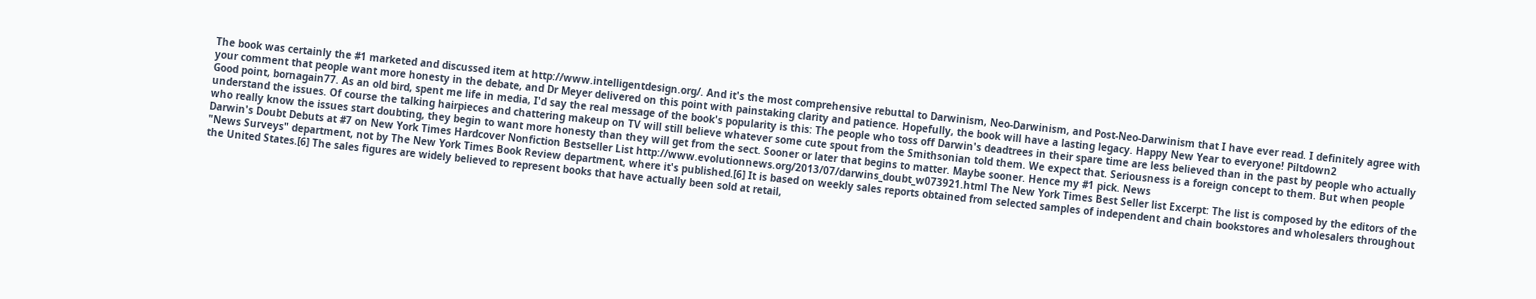The book was certainly the #1 marketed and discussed item at http://www.intelligentdesign.org/. And it's the most comprehensive rebuttal to Darwinism, Neo-Darwinism, and Post-Neo-Darwinism that I have ever read. I definitely agree with your comment that people want more honesty in the debate, and Dr Meyer delivered on this point with painstaking clarity and patience. Hopefully, the book will have a lasting legacy. Happy New Year to everyone! Piltdown2
Good point, bornagain77. As an old bird, spent me life in media, I'd say the real message of the book's popularity is this: The people who toss off Darwin's deadtrees in their spare time are less believed than in the past by people who actually understand the issues. Of course the talking hairpieces and chattering makeup on TV will still believe whatever some cute spout from the Smithsonian told them. We expect that. Seriousness is a foreign concept to them. But when people who really know the issues start doubting, they begin to want more honesty than they will get from the sect. Sooner or later that begins to matter. Maybe sooner. Hence my #1 pick. News
Darwin's Doubt Debuts at #7 on New York Times Hardcover Nonfiction Bestseller List http://www.evolutionnews.org/2013/07/darwins_doubt_w073921.html The New York Times Best Seller list Excerpt: The list is composed by the editors of the "News Surveys" department, not by The New York Times Book Review department, where it's published.[6] It is based on weekly sales reports obtained from selected samples of independent and chain bookstores and wholesalers throughout the United States.[6] The sales figures are widely believed to represent books that have actually been sold at retail,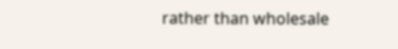rather than wholesale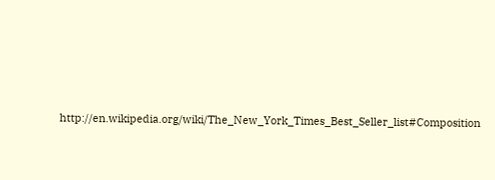http://en.wikipedia.org/wiki/The_New_York_Times_Best_Seller_list#Composition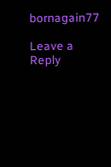bornagain77

Leave a Reply